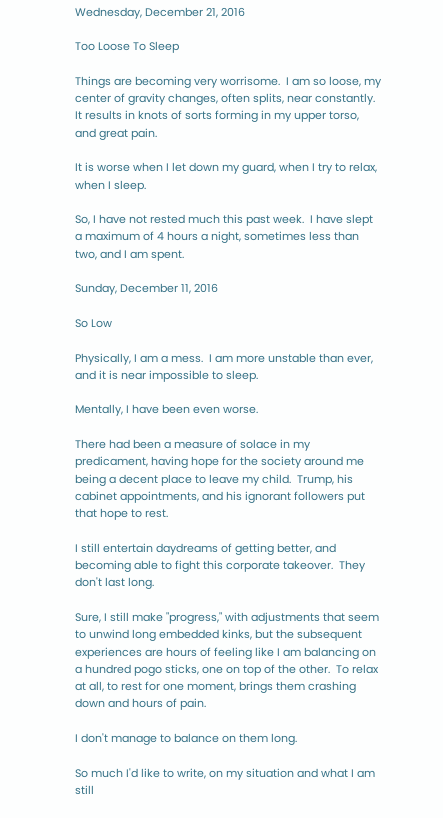Wednesday, December 21, 2016

Too Loose To Sleep

Things are becoming very worrisome.  I am so loose, my center of gravity changes, often splits, near constantly.  It results in knots of sorts forming in my upper torso, and great pain.

It is worse when I let down my guard, when I try to relax, when I sleep.

So, I have not rested much this past week.  I have slept a maximum of 4 hours a night, sometimes less than two, and I am spent.

Sunday, December 11, 2016

So Low

Physically, I am a mess.  I am more unstable than ever, and it is near impossible to sleep.

Mentally, I have been even worse.

There had been a measure of solace in my predicament, having hope for the society around me being a decent place to leave my child.  Trump, his cabinet appointments, and his ignorant followers put that hope to rest.

I still entertain daydreams of getting better, and becoming able to fight this corporate takeover.  They don't last long.

Sure, I still make "progress," with adjustments that seem to unwind long embedded kinks, but the subsequent experiences are hours of feeling like I am balancing on a hundred pogo sticks, one on top of the other.  To relax at all, to rest for one moment, brings them crashing down and hours of pain.

I don't manage to balance on them long.

So much I'd like to write, on my situation and what I am still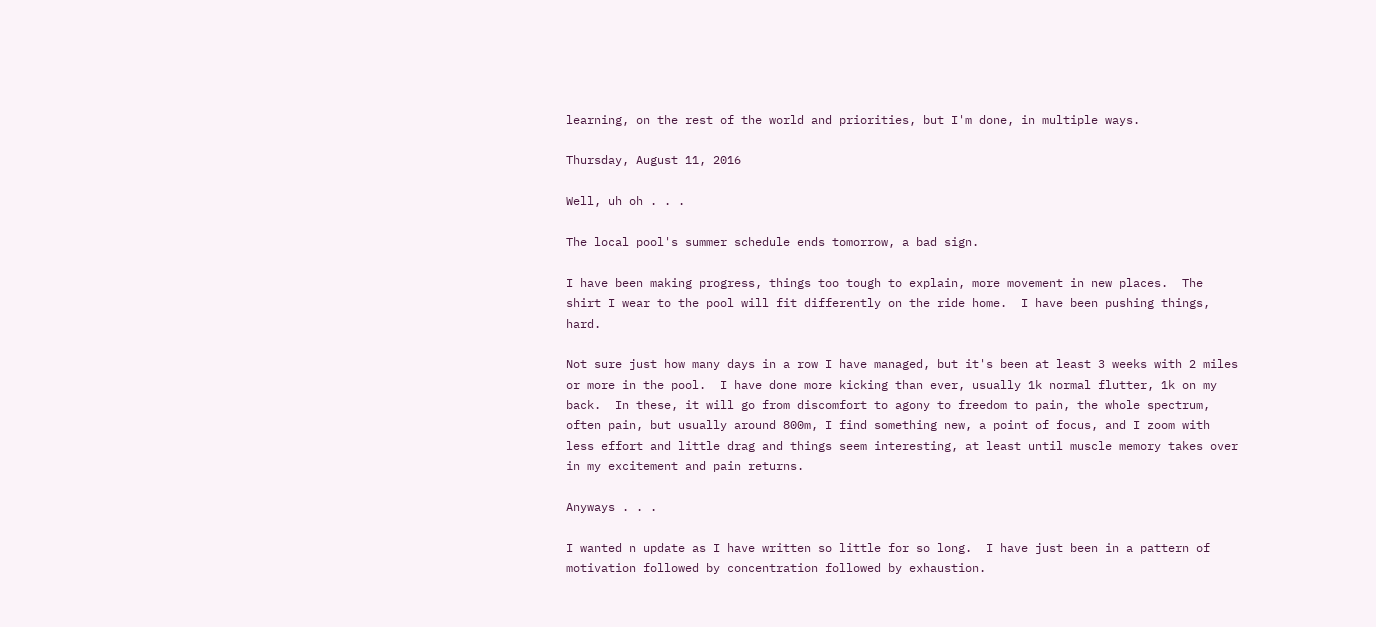learning, on the rest of the world and priorities, but I'm done, in multiple ways.

Thursday, August 11, 2016

Well, uh oh . . .

The local pool's summer schedule ends tomorrow, a bad sign.

I have been making progress, things too tough to explain, more movement in new places.  The shirt I wear to the pool will fit differently on the ride home.  I have been pushing things, hard.

Not sure just how many days in a row I have managed, but it's been at least 3 weeks with 2 miles or more in the pool.  I have done more kicking than ever, usually 1k normal flutter, 1k on my back.  In these, it will go from discomfort to agony to freedom to pain, the whole spectrum, often pain, but usually around 800m, I find something new, a point of focus, and I zoom with less effort and little drag and things seem interesting, at least until muscle memory takes over in my excitement and pain returns.

Anyways . . .

I wanted n update as I have written so little for so long.  I have just been in a pattern of motivation followed by concentration followed by exhaustion.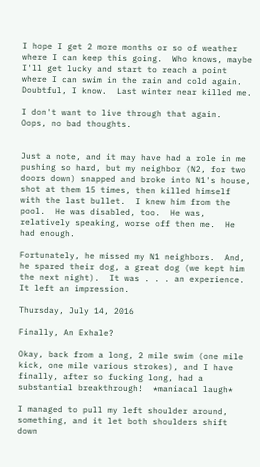I hope I get 2 more months or so of weather where I can keep this going.  Who knows, maybe I'll get lucky and start to reach a point where I can swim in the rain and cold again.  Doubtful, I know.  Last winter near killed me.

I don't want to live through that again.  Oops, no bad thoughts.


Just a note, and it may have had a role in me pushing so hard, but my neighbor (N2, for two doors down) snapped and broke into N1's house, shot at them 15 times, then killed himself with the last bullet.  I knew him from the pool.  He was disabled, too.  He was, relatively speaking, worse off then me.  He had enough.

Fortunately, he missed my N1 neighbors.  And, he spared their dog, a great dog (we kept him the next night).  It was . . . an experience.  It left an impression.

Thursday, July 14, 2016

Finally, An Exhale?

Okay, back from a long, 2 mile swim (one mile kick, one mile various strokes), and I have finally, after so fucking long, had a substantial breakthrough!  *maniacal laugh*

I managed to pull my left shoulder around, something, and it let both shoulders shift down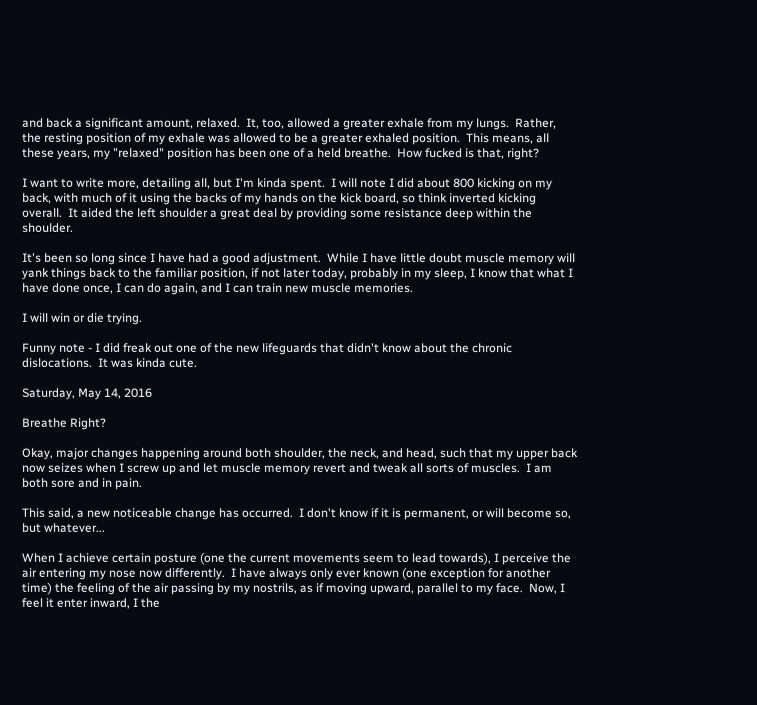and back a significant amount, relaxed.  It, too, allowed a greater exhale from my lungs.  Rather, the resting position of my exhale was allowed to be a greater exhaled position.  This means, all these years, my "relaxed" position has been one of a held breathe.  How fucked is that, right?

I want to write more, detailing all, but I'm kinda spent.  I will note I did about 800 kicking on my back, with much of it using the backs of my hands on the kick board, so think inverted kicking overall.  It aided the left shoulder a great deal by providing some resistance deep within the shoulder.

It's been so long since I have had a good adjustment.  While I have little doubt muscle memory will yank things back to the familiar position, if not later today, probably in my sleep, I know that what I have done once, I can do again, and I can train new muscle memories.

I will win or die trying.

Funny note - I did freak out one of the new lifeguards that didn't know about the chronic dislocations.  It was kinda cute.

Saturday, May 14, 2016

Breathe Right?

Okay, major changes happening around both shoulder, the neck, and head, such that my upper back now seizes when I screw up and let muscle memory revert and tweak all sorts of muscles.  I am both sore and in pain.

This said, a new noticeable change has occurred.  I don't know if it is permanent, or will become so, but whatever...

When I achieve certain posture (one the current movements seem to lead towards), I perceive the air entering my nose now differently.  I have always only ever known (one exception for another time) the feeling of the air passing by my nostrils, as if moving upward, parallel to my face.  Now, I feel it enter inward, I the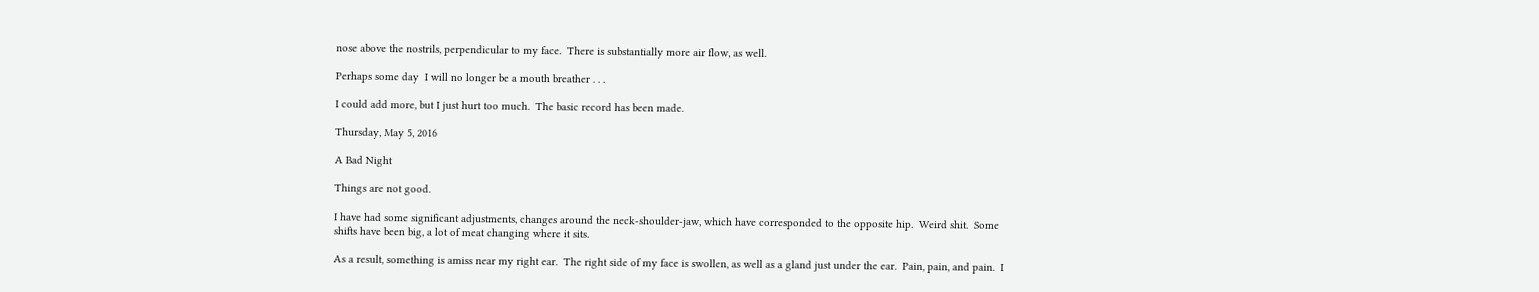nose above the nostrils, perpendicular to my face.  There is substantially more air flow, as well.

Perhaps some day  I will no longer be a mouth breather . . .

I could add more, but I just hurt too much.  The basic record has been made.

Thursday, May 5, 2016

A Bad Night

Things are not good.

I have had some significant adjustments, changes around the neck-shoulder-jaw, which have corresponded to the opposite hip.  Weird shit.  Some shifts have been big, a lot of meat changing where it sits.

As a result, something is amiss near my right ear.  The right side of my face is swollen, as well as a gland just under the ear.  Pain, pain, and pain.  I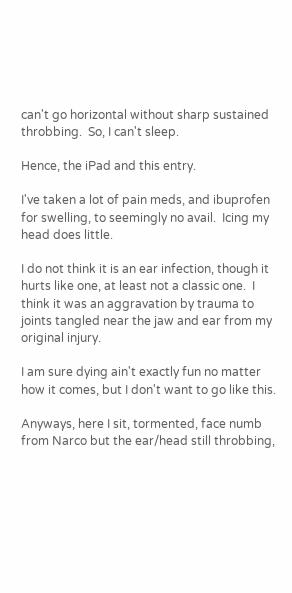can't go horizontal without sharp sustained throbbing.  So, I can't sleep.

Hence, the iPad and this entry.

I've taken a lot of pain meds, and ibuprofen for swelling, to seemingly no avail.  Icing my head does little.

I do not think it is an ear infection, though it hurts like one, at least not a classic one.  I think it was an aggravation by trauma to joints tangled near the jaw and ear from my original injury.

I am sure dying ain't exactly fun no matter how it comes, but I don't want to go like this.

Anyways, here I sit, tormented, face numb from Narco but the ear/head still throbbing,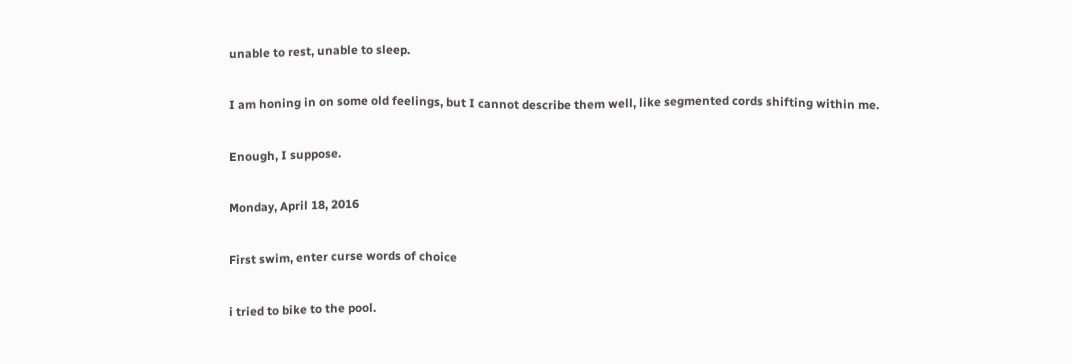unable to rest, unable to sleep.

I am honing in on some old feelings, but I cannot describe them well, like segmented cords shifting within me.

Enough, I suppose.

Monday, April 18, 2016

First swim, enter curse words of choice

i tried to bike to the pool.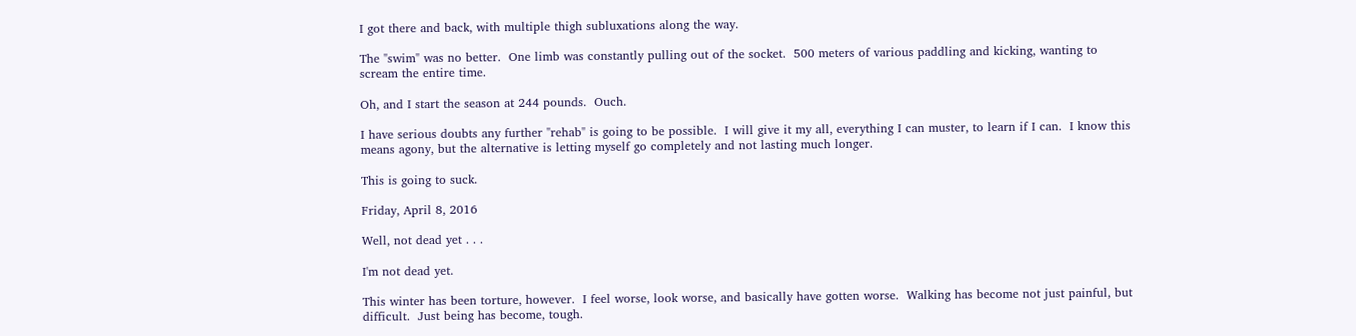I got there and back, with multiple thigh subluxations along the way.

The "swim" was no better.  One limb was constantly pulling out of the socket.  500 meters of various paddling and kicking, wanting to scream the entire time.

Oh, and I start the season at 244 pounds.  Ouch.

I have serious doubts any further "rehab" is going to be possible.  I will give it my all, everything I can muster, to learn if I can.  I know this means agony, but the alternative is letting myself go completely and not lasting much longer.

This is going to suck.

Friday, April 8, 2016

Well, not dead yet . . .

I'm not dead yet.

This winter has been torture, however.  I feel worse, look worse, and basically have gotten worse.  Walking has become not just painful, but difficult.  Just being has become, tough.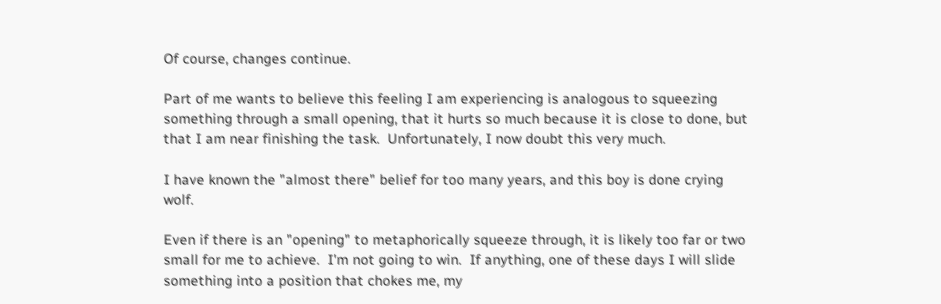Of course, changes continue.

Part of me wants to believe this feeling I am experiencing is analogous to squeezing something through a small opening, that it hurts so much because it is close to done, but that I am near finishing the task.  Unfortunately, I now doubt this very much.

I have known the "almost there" belief for too many years, and this boy is done crying wolf.

Even if there is an "opening" to metaphorically squeeze through, it is likely too far or two small for me to achieve.  I'm not going to win.  If anything, one of these days I will slide something into a position that chokes me, my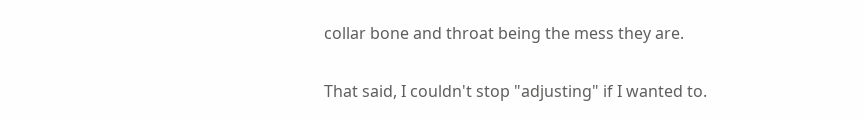collar bone and throat being the mess they are.

That said, I couldn't stop "adjusting" if I wanted to.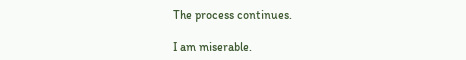The process continues.

I am miserable.